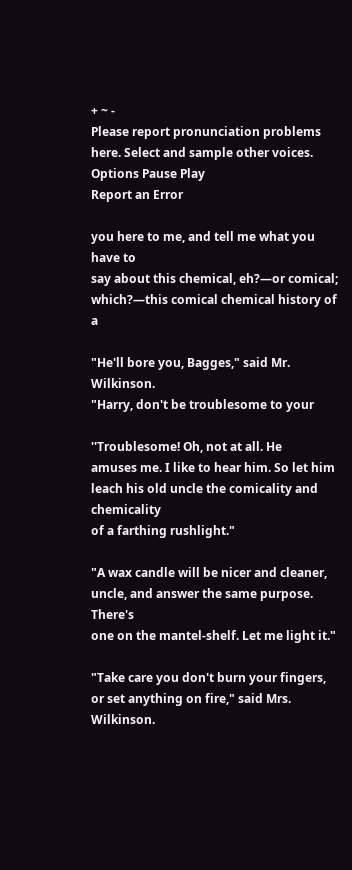+ ~ -
Please report pronunciation problems here. Select and sample other voices. Options Pause Play
Report an Error

you here to me, and tell me what you have to
say about this chemical, eh?—or comical;
which?—this comical chemical history of a

"He'll bore you, Bagges," said Mr. Wilkinson.
"Harry, don't be troublesome to your

''Troublesome! Oh, not at all. He
amuses me. I like to hear him. So let him
leach his old uncle the comicality and chemicality
of a farthing rushlight."

"A wax candle will be nicer and cleaner,
uncle, and answer the same purpose. There's
one on the mantel-shelf. Let me light it."

"Take care you don't burn your fingers,
or set anything on fire," said Mrs. Wilkinson.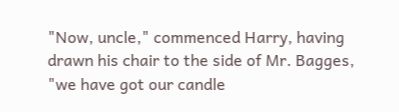"Now, uncle," commenced Harry, having
drawn his chair to the side of Mr. Bagges,
"we have got our candle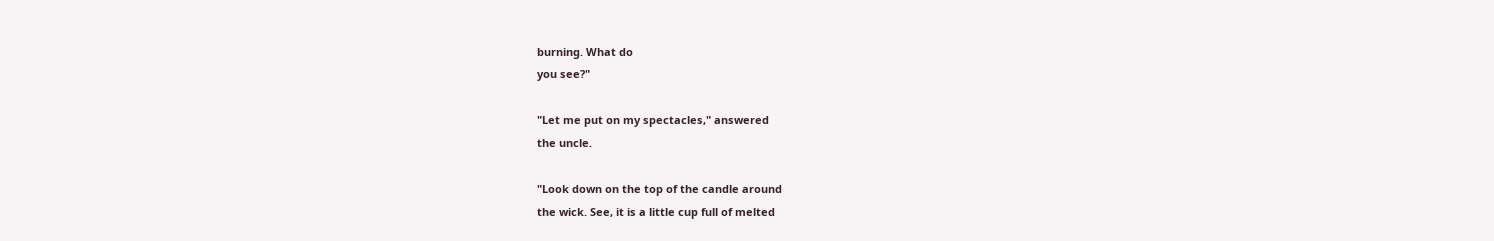burning. What do
you see?"

"Let me put on my spectacles," answered
the uncle.

"Look down on the top of the candle around
the wick. See, it is a little cup full of melted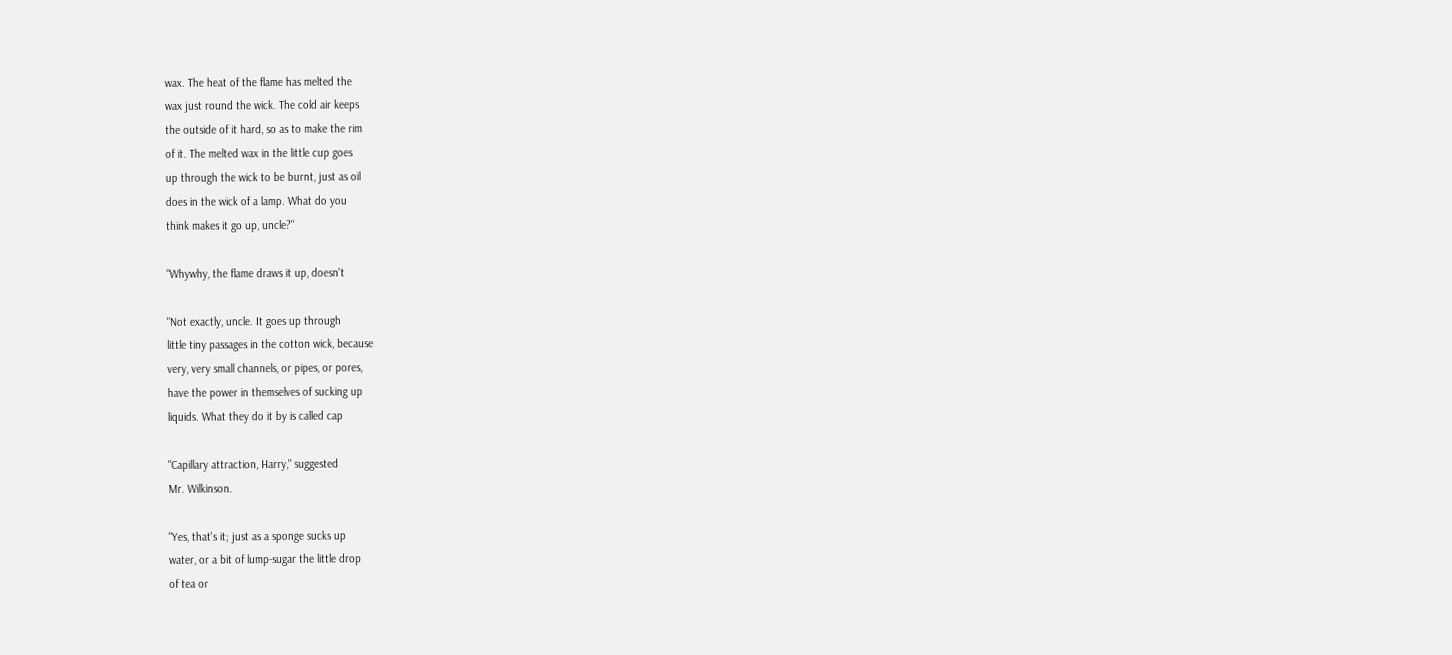wax. The heat of the flame has melted the
wax just round the wick. The cold air keeps
the outside of it hard, so as to make the rim
of it. The melted wax in the little cup goes
up through the wick to be burnt, just as oil
does in the wick of a lamp. What do you
think makes it go up, uncle?"

"Whywhy, the flame draws it up, doesn't

"Not exactly, uncle. It goes up through
little tiny passages in the cotton wick, because
very, very small channels, or pipes, or pores,
have the power in themselves of sucking up
liquids. What they do it by is called cap

"Capillary attraction, Harry," suggested
Mr. Wilkinson.

"Yes, that's it; just as a sponge sucks up
water, or a bit of lump-sugar the little drop
of tea or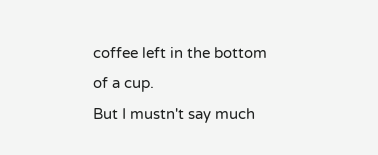coffee left in the bottom of a cup.
But I mustn't say much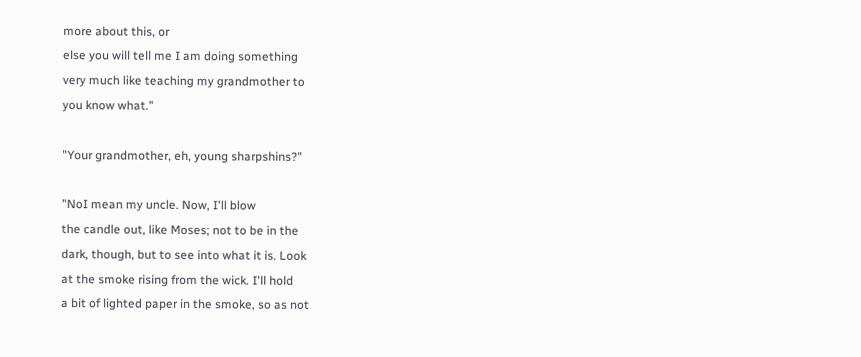more about this, or
else you will tell me I am doing something
very much like teaching my grandmother to
you know what."

"Your grandmother, eh, young sharpshins?"

"NoI mean my uncle. Now, I'll blow
the candle out, like Moses; not to be in the
dark, though, but to see into what it is. Look
at the smoke rising from the wick. I'll hold
a bit of lighted paper in the smoke, so as not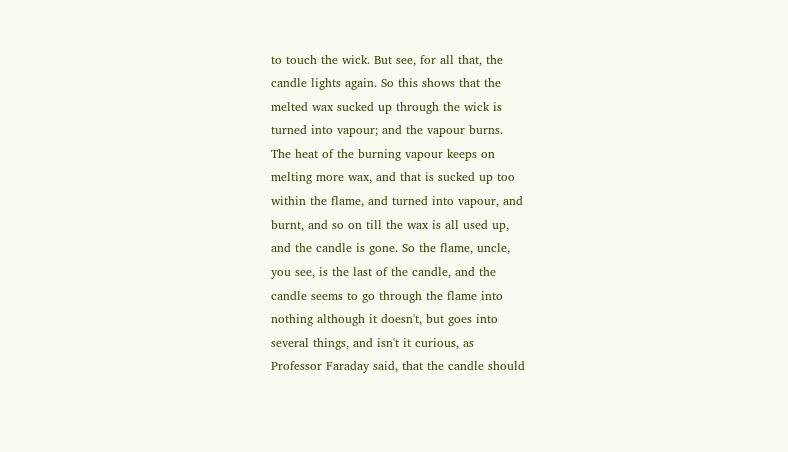to touch the wick. But see, for all that, the
candle lights again. So this shows that the
melted wax sucked up through the wick is
turned into vapour; and the vapour burns.
The heat of the burning vapour keeps on
melting more wax, and that is sucked up too
within the flame, and turned into vapour, and
burnt, and so on till the wax is all used up,
and the candle is gone. So the flame, uncle,
you see, is the last of the candle, and the
candle seems to go through the flame into
nothing although it doesn't, but goes into
several things, and isn't it curious, as
Professor Faraday said, that the candle should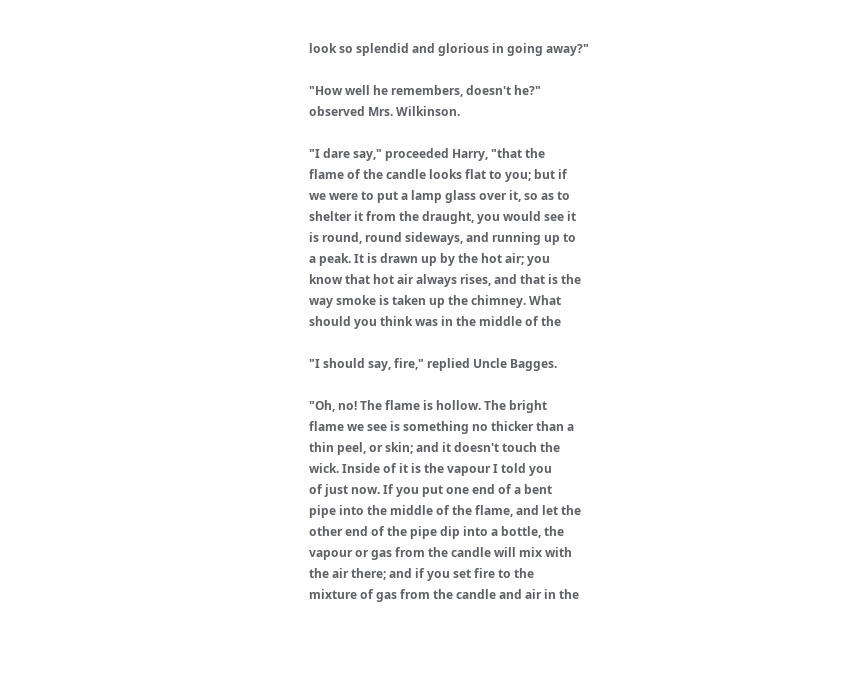look so splendid and glorious in going away?"

"How well he remembers, doesn't he?"
observed Mrs. Wilkinson.

"I dare say," proceeded Harry, "that the
flame of the candle looks flat to you; but if
we were to put a lamp glass over it, so as to
shelter it from the draught, you would see it
is round, round sideways, and running up to
a peak. It is drawn up by the hot air; you
know that hot air always rises, and that is the
way smoke is taken up the chimney. What
should you think was in the middle of the

"I should say, fire," replied Uncle Bagges.

"Oh, no! The flame is hollow. The bright
flame we see is something no thicker than a
thin peel, or skin; and it doesn't touch the
wick. Inside of it is the vapour I told you
of just now. If you put one end of a bent
pipe into the middle of the flame, and let the
other end of the pipe dip into a bottle, the
vapour or gas from the candle will mix with
the air there; and if you set fire to the
mixture of gas from the candle and air in the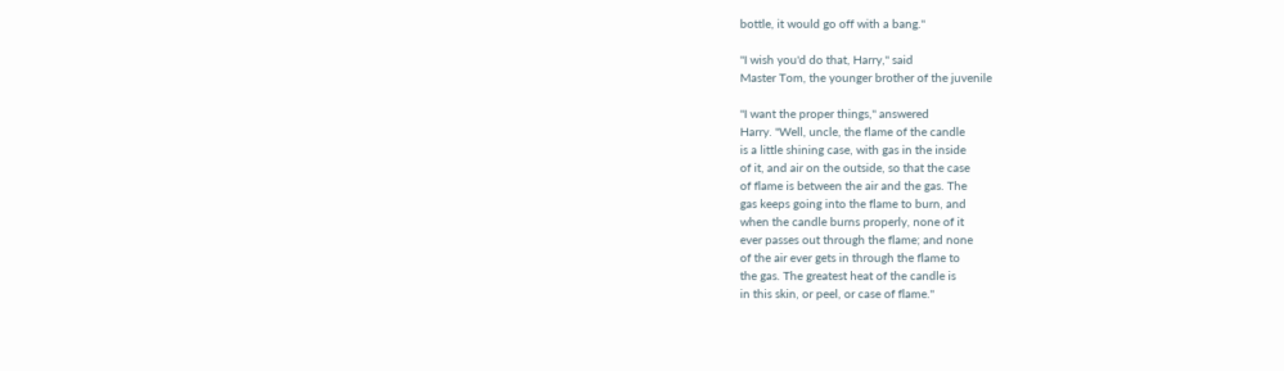bottle, it would go off with a bang."

"I wish you'd do that, Harry," said
Master Tom, the younger brother of the juvenile

"I want the proper things," answered
Harry. "Well, uncle, the flame of the candle
is a little shining case, with gas in the inside
of it, and air on the outside, so that the case
of flame is between the air and the gas. The
gas keeps going into the flame to burn, and
when the candle burns properly, none of it
ever passes out through the flame; and none
of the air ever gets in through the flame to
the gas. The greatest heat of the candle is
in this skin, or peel, or case of flame."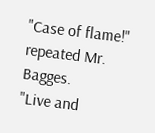"Case of flame!" repeated Mr. Bagges.
"Live and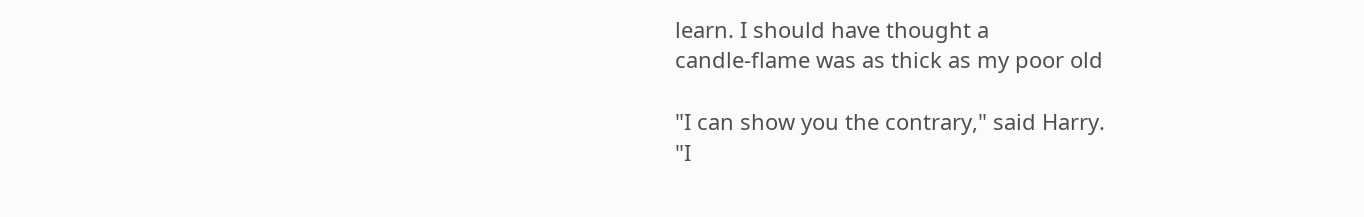learn. I should have thought a
candle-flame was as thick as my poor old

"I can show you the contrary," said Harry.
"I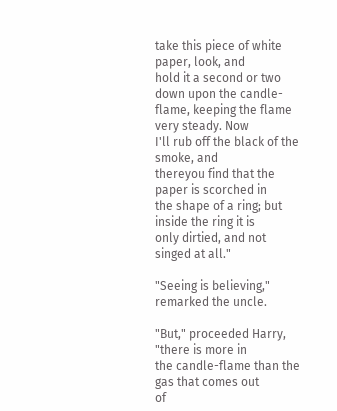take this piece of white paper, look, and
hold it a second or two down upon the candle-
flame, keeping the flame very steady. Now
I'll rub off the black of the smoke, and
thereyou find that the paper is scorched in
the shape of a ring; but inside the ring it is
only dirtied, and not singed at all."

"Seeing is believing," remarked the uncle.

"But," proceeded Harry, "there is more in
the candle-flame than the gas that comes out
of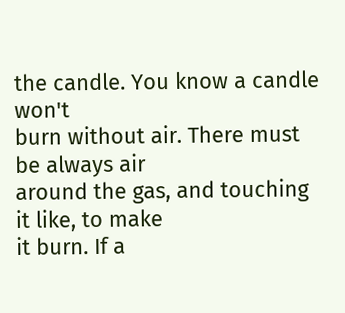the candle. You know a candle won't
burn without air. There must be always air
around the gas, and touching it like, to make
it burn. If a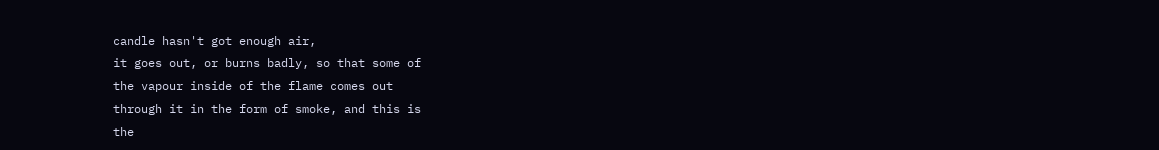candle hasn't got enough air,
it goes out, or burns badly, so that some of
the vapour inside of the flame comes out
through it in the form of smoke, and this is
the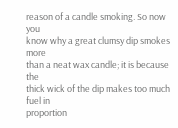reason of a candle smoking. So now you
know why a great clumsy dip smokes more
than a neat wax candle; it is because the
thick wick of the dip makes too much fuel in
proportion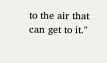to the air that can get to it."